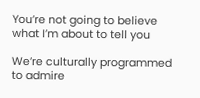You’re not going to believe what I’m about to tell you

We’re culturally programmed to admire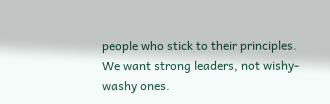people who stick to their principles. We want strong leaders, not wishy-washy ones.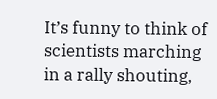It’s funny to think of scientists marching in a rally shouting,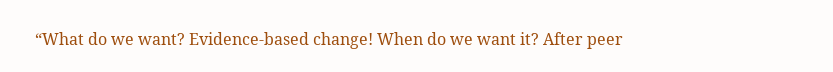“What do we want? Evidence-based change! When do we want it? After peer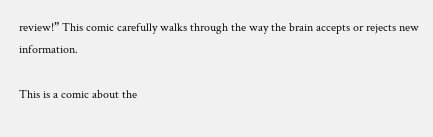review!” This comic carefully walks through the way the brain accepts or rejects new information.

This is a comic about the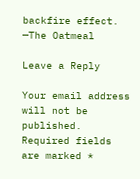backfire effect. —The Oatmeal

Leave a Reply

Your email address will not be published. Required fields are marked *